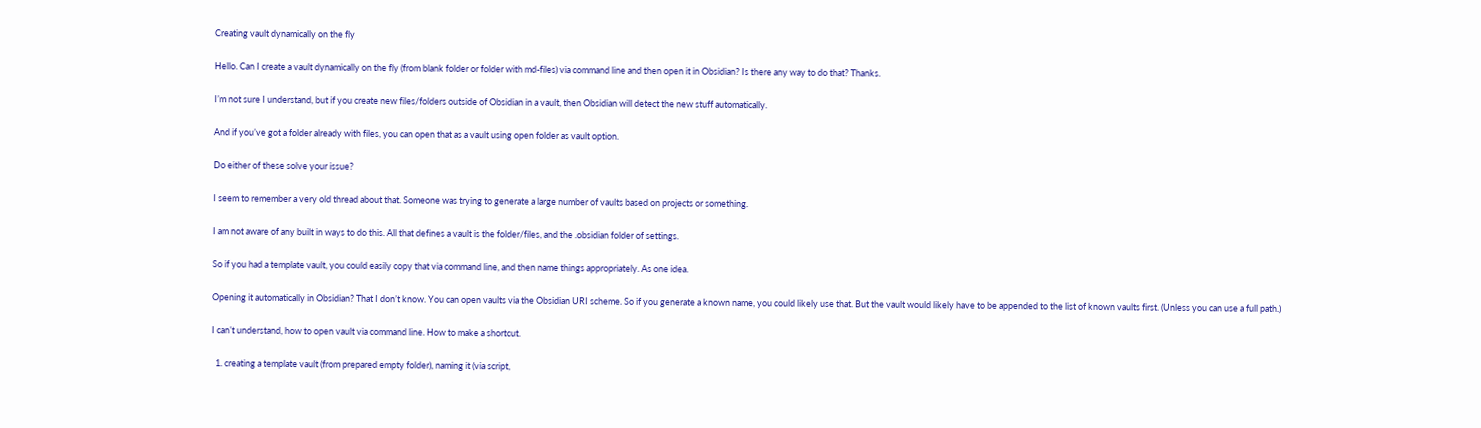Creating vault dynamically on the fly

Hello. Can I create a vault dynamically on the fly (from blank folder or folder with md-files) via command line and then open it in Obsidian? Is there any way to do that? Thanks.

I’m not sure I understand, but if you create new files/folders outside of Obsidian in a vault, then Obsidian will detect the new stuff automatically.

And if you’ve got a folder already with files, you can open that as a vault using open folder as vault option.

Do either of these solve your issue?

I seem to remember a very old thread about that. Someone was trying to generate a large number of vaults based on projects or something.

I am not aware of any built in ways to do this. All that defines a vault is the folder/files, and the .obsidian folder of settings.

So if you had a template vault, you could easily copy that via command line, and then name things appropriately. As one idea.

Opening it automatically in Obsidian? That I don’t know. You can open vaults via the Obsidian URI scheme. So if you generate a known name, you could likely use that. But the vault would likely have to be appended to the list of known vaults first. (Unless you can use a full path.)

I can’t understand, how to open vault via command line. How to make a shortcut.

  1. creating a template vault (from prepared empty folder), naming it (via script,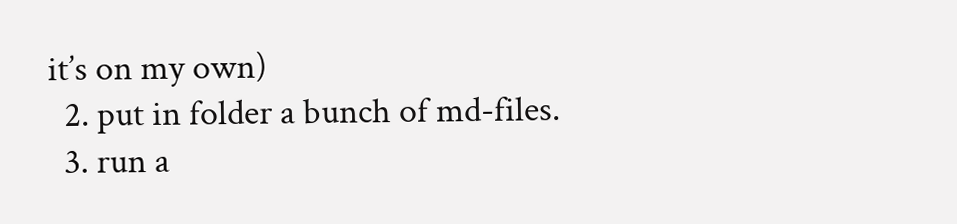it’s on my own)
  2. put in folder a bunch of md-files.
  3. run a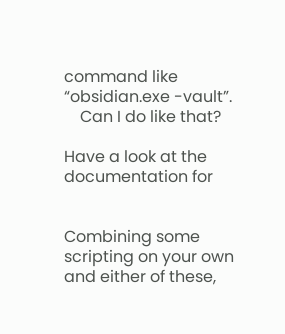command like “obsidian.exe -vault”.
    Can I do like that?

Have a look at the documentation for


Combining some scripting on your own and either of these,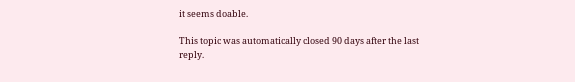it seems doable.

This topic was automatically closed 90 days after the last reply.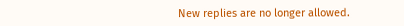New replies are no longer allowed.